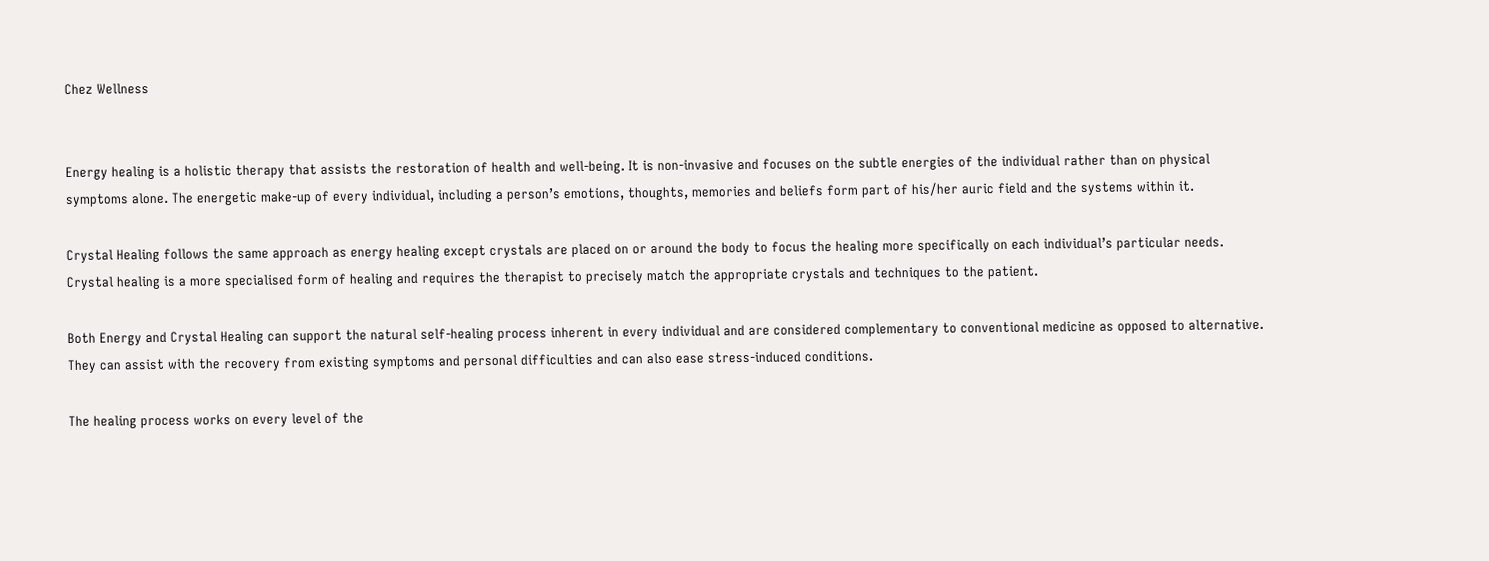Chez Wellness


Energy healing is a holistic therapy that assists the restoration of health and well-being. It is non-invasive and focuses on the subtle energies of the individual rather than on physical symptoms alone. The energetic make-up of every individual, including a person’s emotions, thoughts, memories and beliefs form part of his/her auric field and the systems within it.

Crystal Healing follows the same approach as energy healing except crystals are placed on or around the body to focus the healing more specifically on each individual’s particular needs. Crystal healing is a more specialised form of healing and requires the therapist to precisely match the appropriate crystals and techniques to the patient.

Both Energy and Crystal Healing can support the natural self-healing process inherent in every individual and are considered complementary to conventional medicine as opposed to alternative. They can assist with the recovery from existing symptoms and personal difficulties and can also ease stress-induced conditions.

The healing process works on every level of the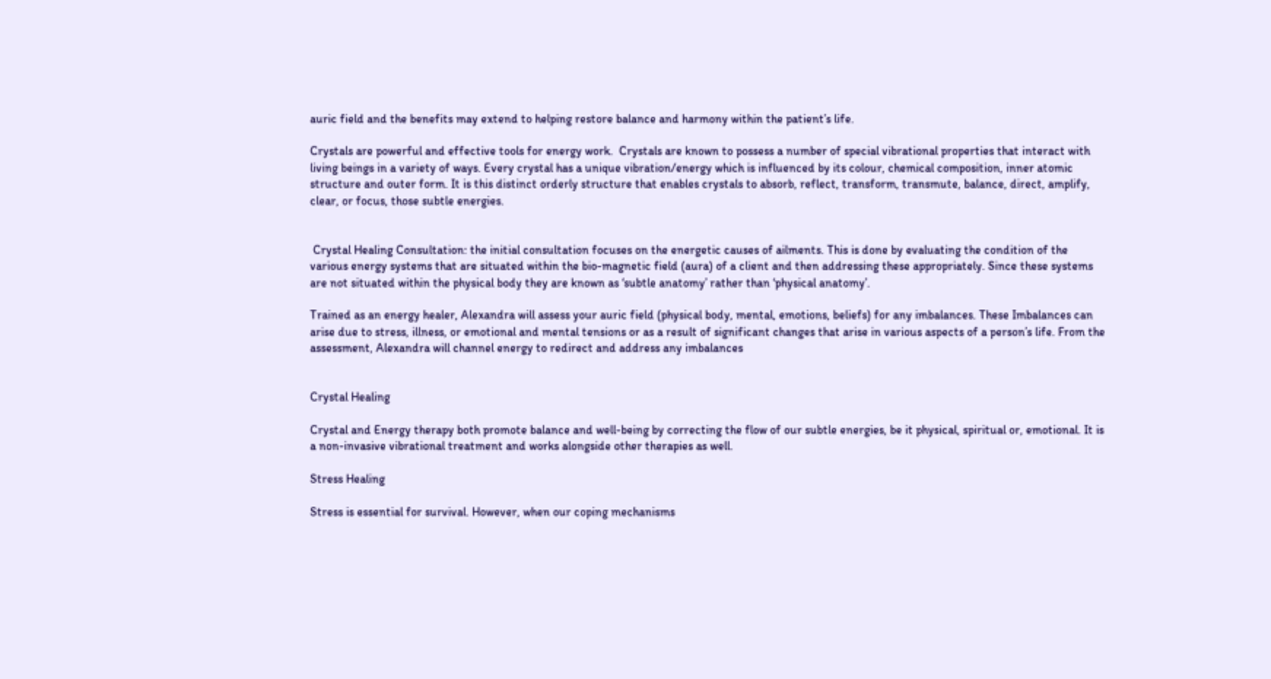auric field and the benefits may extend to helping restore balance and harmony within the patient’s life.

Crystals are powerful and effective tools for energy work.  Crystals are known to possess a number of special vibrational properties that interact with living beings in a variety of ways. Every crystal has a unique vibration/energy which is influenced by its colour, chemical composition, inner atomic structure and outer form. It is this distinct orderly structure that enables crystals to absorb, reflect, transform, transmute, balance, direct, amplify, clear, or focus, those subtle energies.


 Crystal Healing Consultation: the initial consultation focuses on the energetic causes of ailments. This is done by evaluating the condition of the various energy systems that are situated within the bio-magnetic field (aura) of a client and then addressing these appropriately. Since these systems are not situated within the physical body they are known as ‘subtle anatomy’ rather than ‘physical anatomy’.

Trained as an energy healer, Alexandra will assess your auric field (physical body, mental, emotions, beliefs) for any imbalances. These Imbalances can arise due to stress, illness, or emotional and mental tensions or as a result of significant changes that arise in various aspects of a person’s life. From the assessment, Alexandra will channel energy to redirect and address any imbalances


Crystal Healing

Crystal and Energy therapy both promote balance and well-being by correcting the flow of our subtle energies, be it physical, spiritual or, emotional. It is a non-invasive vibrational treatment and works alongside other therapies as well.

Stress Healing

Stress is essential for survival. However, when our coping mechanisms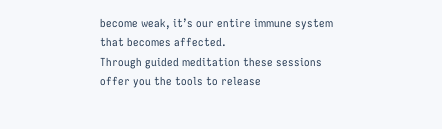become weak, it’s our entire immune system that becomes affected.
Through guided meditation these sessions offer you the tools to release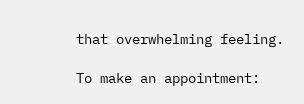that overwhelming feeling.

To make an appointment: